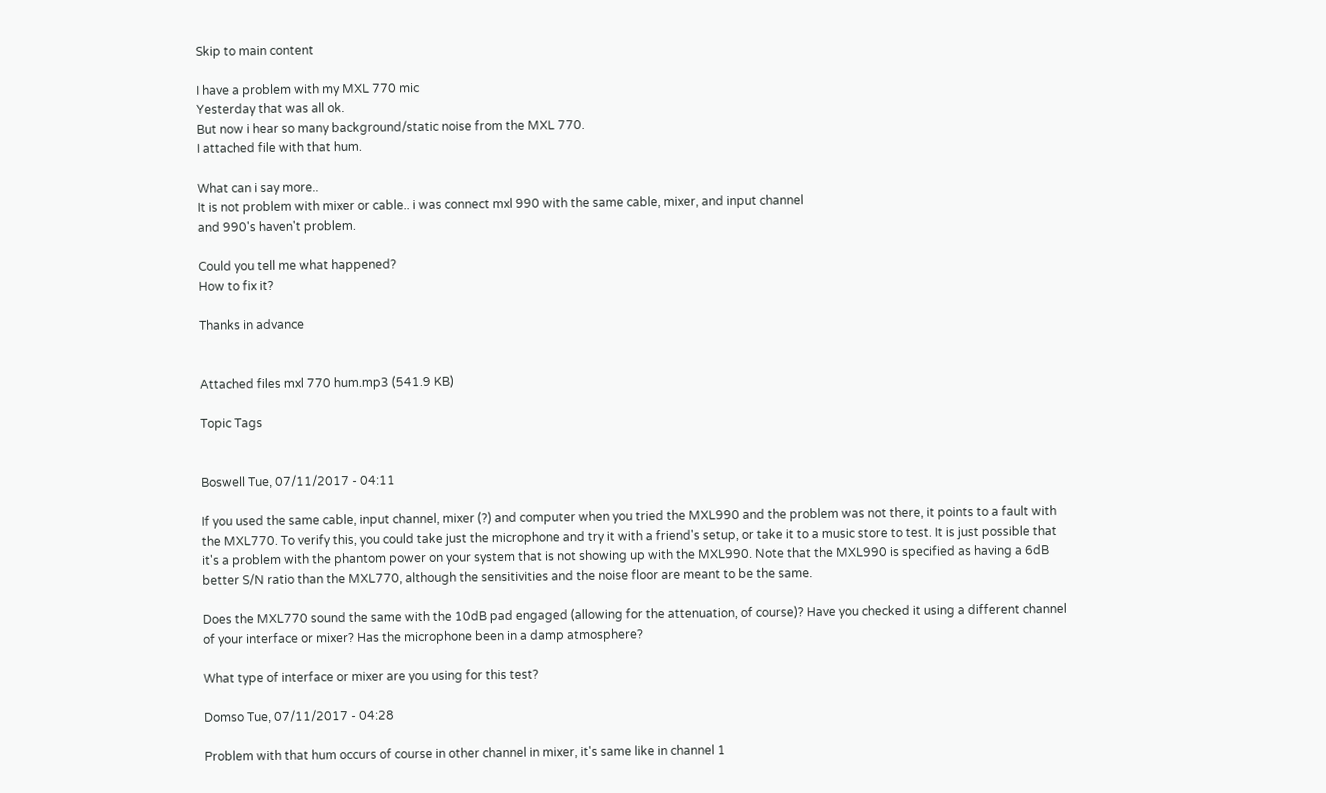Skip to main content

I have a problem with my MXL 770 mic
Yesterday that was all ok.
But now i hear so many background/static noise from the MXL 770.
I attached file with that hum.

What can i say more..
It is not problem with mixer or cable.. i was connect mxl 990 with the same cable, mixer, and input channel
and 990's haven't problem.

Could you tell me what happened?
How to fix it?

Thanks in advance


Attached files mxl 770 hum.mp3 (541.9 KB)

Topic Tags


Boswell Tue, 07/11/2017 - 04:11

If you used the same cable, input channel, mixer (?) and computer when you tried the MXL990 and the problem was not there, it points to a fault with the MXL770. To verify this, you could take just the microphone and try it with a friend's setup, or take it to a music store to test. It is just possible that it's a problem with the phantom power on your system that is not showing up with the MXL990. Note that the MXL990 is specified as having a 6dB better S/N ratio than the MXL770, although the sensitivities and the noise floor are meant to be the same.

Does the MXL770 sound the same with the 10dB pad engaged (allowing for the attenuation, of course)? Have you checked it using a different channel of your interface or mixer? Has the microphone been in a damp atmosphere?

What type of interface or mixer are you using for this test?

Domso Tue, 07/11/2017 - 04:28

Problem with that hum occurs of course in other channel in mixer, it's same like in channel 1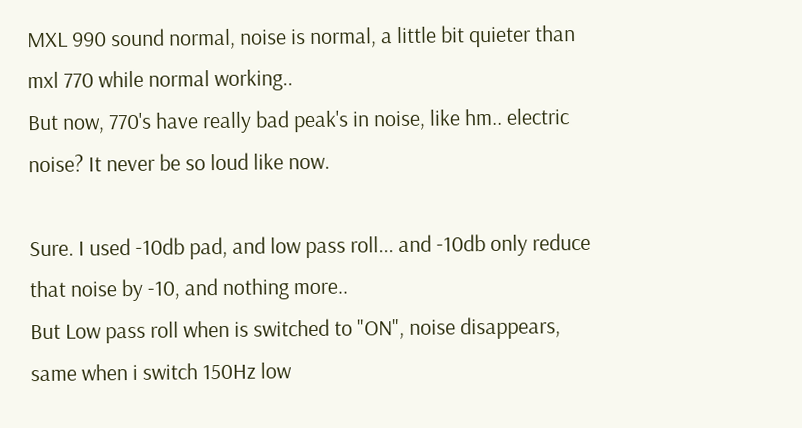MXL 990 sound normal, noise is normal, a little bit quieter than mxl 770 while normal working..
But now, 770's have really bad peak's in noise, like hm.. electric noise? It never be so loud like now.

Sure. I used -10db pad, and low pass roll... and -10db only reduce that noise by -10, and nothing more..
But Low pass roll when is switched to "ON", noise disappears, same when i switch 150Hz low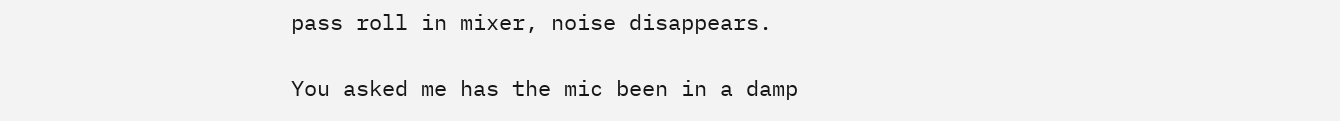pass roll in mixer, noise disappears.

You asked me has the mic been in a damp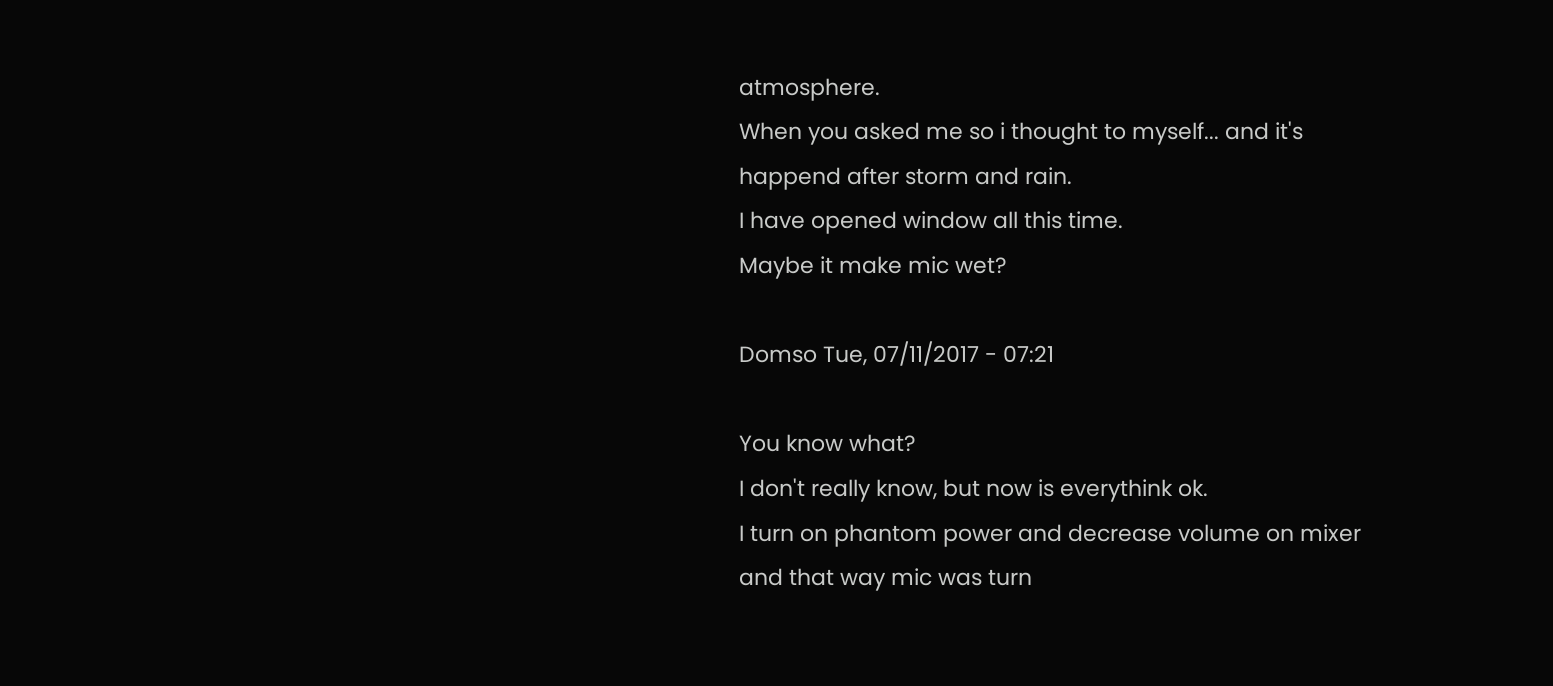atmosphere.
When you asked me so i thought to myself... and it's happend after storm and rain.
I have opened window all this time.
Maybe it make mic wet?

Domso Tue, 07/11/2017 - 07:21

You know what?
I don't really know, but now is everythink ok.
I turn on phantom power and decrease volume on mixer and that way mic was turn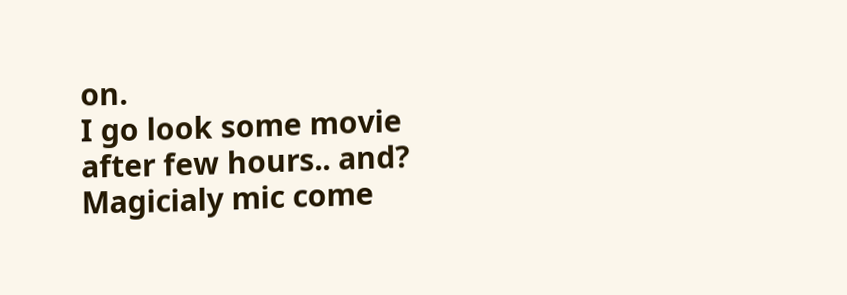on.
I go look some movie after few hours.. and? Magicialy mic come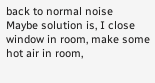back to normal noise
Maybe solution is, I close window in room, make some hot air in room,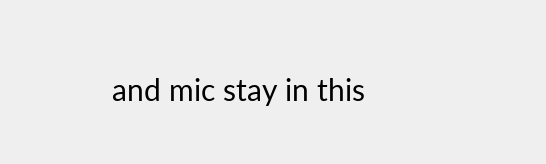and mic stay in this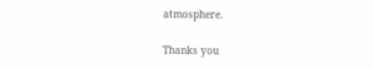atmosphere.

Thanks you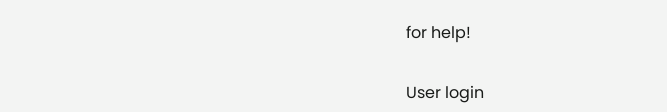for help!


User login